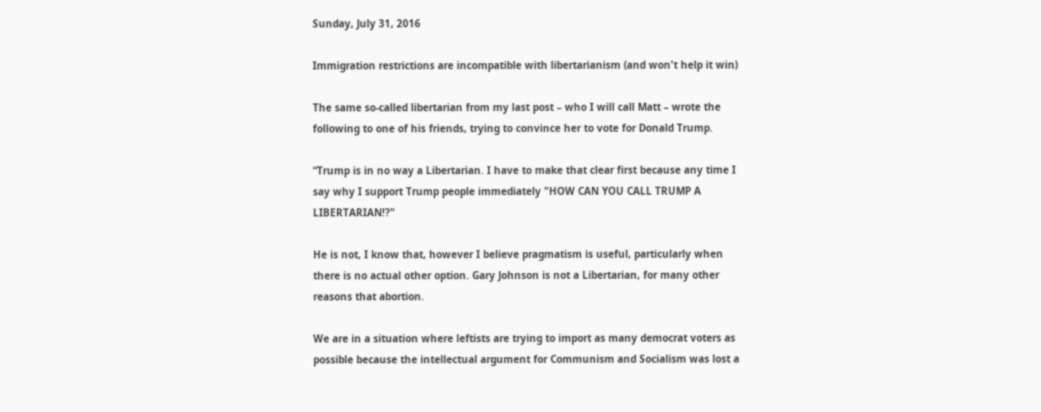Sunday, July 31, 2016

Immigration restrictions are incompatible with libertarianism (and won't help it win)

The same so-called libertarian from my last post – who I will call Matt – wrote the following to one of his friends, trying to convince her to vote for Donald Trump.

“Trump is in no way a Libertarian. I have to make that clear first because any time I say why I support Trump people immediately "HOW CAN YOU CALL TRUMP A LIBERTARIAN!?"

He is not, I know that, however I believe pragmatism is useful, particularly when there is no actual other option. Gary Johnson is not a Libertarian, for many other reasons that abortion.

We are in a situation where leftists are trying to import as many democrat voters as possible because the intellectual argument for Communism and Socialism was lost a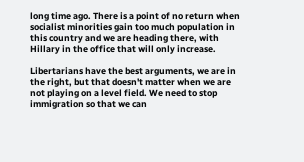long time ago. There is a point of no return when socialist minorities gain too much population in this country and we are heading there, with Hillary in the office that will only increase.

Libertarians have the best arguments, we are in the right, but that doesn't matter when we are not playing on a level field. We need to stop immigration so that we can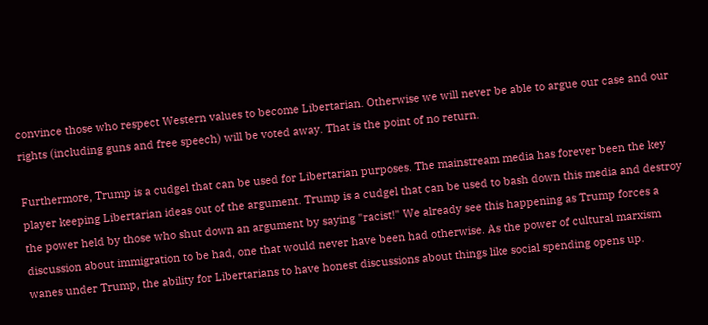convince those who respect Western values to become Libertarian. Otherwise we will never be able to argue our case and our rights (including guns and free speech) will be voted away. That is the point of no return.

Furthermore, Trump is a cudgel that can be used for Libertarian purposes. The mainstream media has forever been the key player keeping Libertarian ideas out of the argument. Trump is a cudgel that can be used to bash down this media and destroy the power held by those who shut down an argument by saying "racist!" We already see this happening as Trump forces a discussion about immigration to be had, one that would never have been had otherwise. As the power of cultural marxism wanes under Trump, the ability for Libertarians to have honest discussions about things like social spending opens up.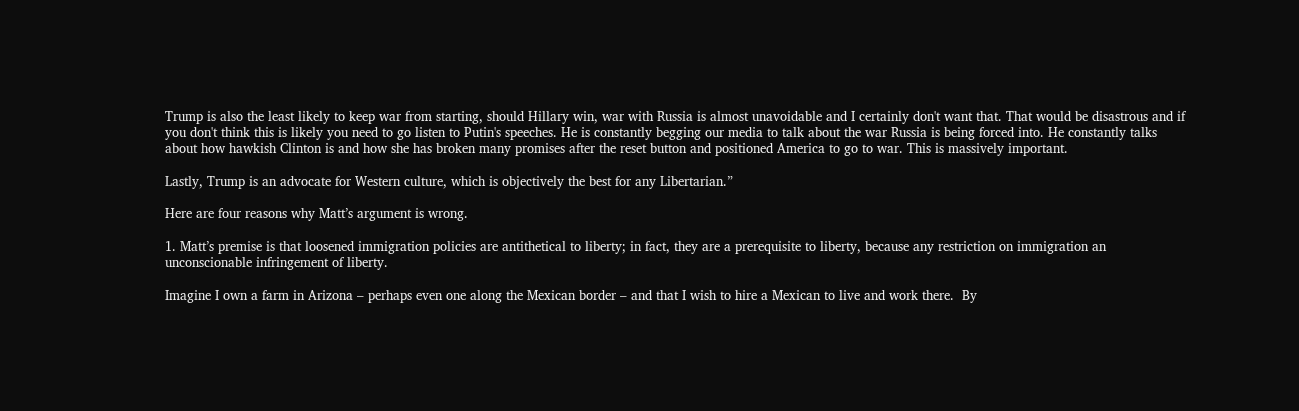Trump is also the least likely to keep war from starting, should Hillary win, war with Russia is almost unavoidable and I certainly don't want that. That would be disastrous and if you don't think this is likely you need to go listen to Putin's speeches. He is constantly begging our media to talk about the war Russia is being forced into. He constantly talks about how hawkish Clinton is and how she has broken many promises after the reset button and positioned America to go to war. This is massively important.

Lastly, Trump is an advocate for Western culture, which is objectively the best for any Libertarian.”

Here are four reasons why Matt’s argument is wrong.

1. Matt’s premise is that loosened immigration policies are antithetical to liberty; in fact, they are a prerequisite to liberty, because any restriction on immigration an unconscionable infringement of liberty.

Imagine I own a farm in Arizona – perhaps even one along the Mexican border – and that I wish to hire a Mexican to live and work there.  By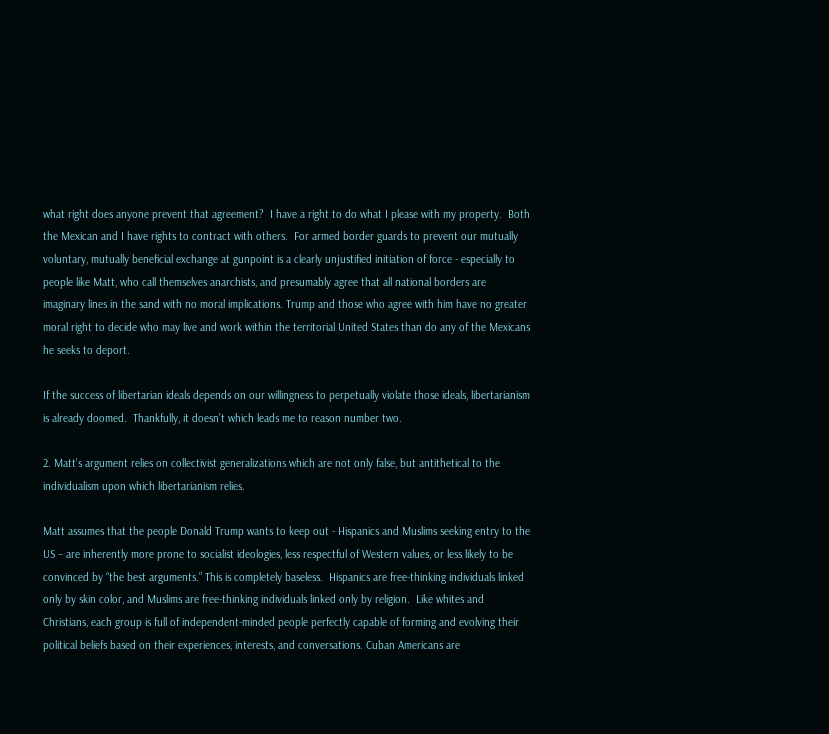what right does anyone prevent that agreement?  I have a right to do what I please with my property.  Both the Mexican and I have rights to contract with others.  For armed border guards to prevent our mutually voluntary, mutually beneficial exchange at gunpoint is a clearly unjustified initiation of force - especially to people like Matt, who call themselves anarchists, and presumably agree that all national borders are imaginary lines in the sand with no moral implications. Trump and those who agree with him have no greater moral right to decide who may live and work within the territorial United States than do any of the Mexicans he seeks to deport.

If the success of libertarian ideals depends on our willingness to perpetually violate those ideals, libertarianism is already doomed.  Thankfully, it doesn’t which leads me to reason number two.

2. Matt’s argument relies on collectivist generalizations which are not only false, but antithetical to the individualism upon which libertarianism relies.

Matt assumes that the people Donald Trump wants to keep out - Hispanics and Muslims seeking entry to the US – are inherently more prone to socialist ideologies, less respectful of Western values, or less likely to be convinced by “the best arguments.” This is completely baseless.  Hispanics are free-thinking individuals linked only by skin color, and Muslims are free-thinking individuals linked only by religion.  Like whites and Christians, each group is full of independent-minded people perfectly capable of forming and evolving their political beliefs based on their experiences, interests, and conversations. Cuban Americans are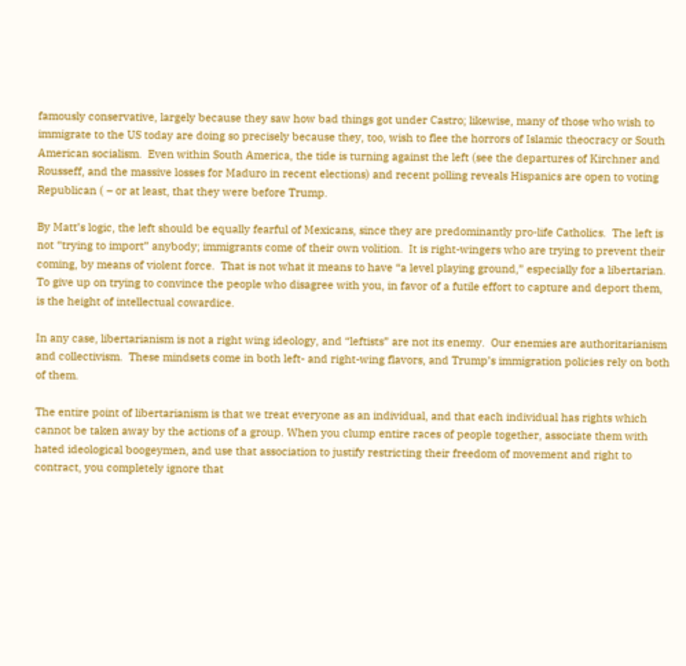famously conservative, largely because they saw how bad things got under Castro; likewise, many of those who wish to immigrate to the US today are doing so precisely because they, too, wish to flee the horrors of Islamic theocracy or South American socialism.  Even within South America, the tide is turning against the left (see the departures of Kirchner and Rousseff, and the massive losses for Maduro in recent elections) and recent polling reveals Hispanics are open to voting Republican ( – or at least, that they were before Trump.

By Matt’s logic, the left should be equally fearful of Mexicans, since they are predominantly pro-life Catholics.  The left is not “trying to import” anybody; immigrants come of their own volition.  It is right-wingers who are trying to prevent their coming, by means of violent force.  That is not what it means to have “a level playing ground,” especially for a libertarian.  To give up on trying to convince the people who disagree with you, in favor of a futile effort to capture and deport them, is the height of intellectual cowardice.

In any case, libertarianism is not a right wing ideology, and “leftists” are not its enemy.  Our enemies are authoritarianism and collectivism.  These mindsets come in both left- and right-wing flavors, and Trump’s immigration policies rely on both of them.

The entire point of libertarianism is that we treat everyone as an individual, and that each individual has rights which cannot be taken away by the actions of a group. When you clump entire races of people together, associate them with hated ideological boogeymen, and use that association to justify restricting their freedom of movement and right to contract, you completely ignore that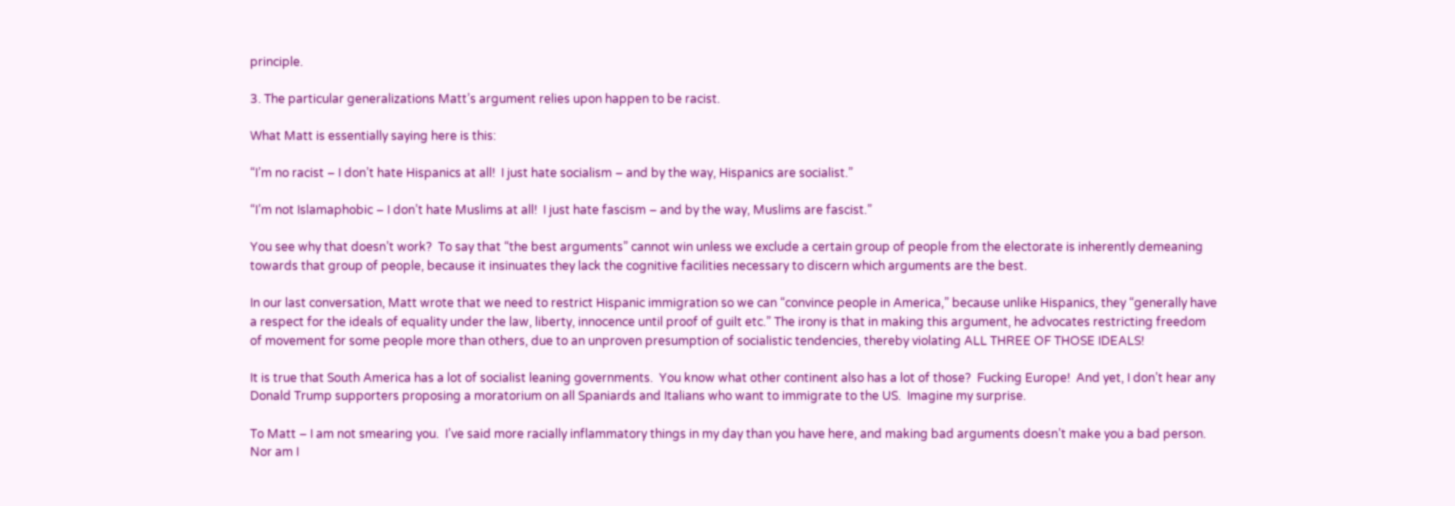principle.

3. The particular generalizations Matt’s argument relies upon happen to be racist.

What Matt is essentially saying here is this:

“I’m no racist – I don’t hate Hispanics at all!  I just hate socialism – and by the way, Hispanics are socialist.”

“I’m not Islamaphobic – I don’t hate Muslims at all!  I just hate fascism – and by the way, Muslims are fascist.”

You see why that doesn’t work?  To say that “the best arguments” cannot win unless we exclude a certain group of people from the electorate is inherently demeaning towards that group of people, because it insinuates they lack the cognitive facilities necessary to discern which arguments are the best.

In our last conversation, Matt wrote that we need to restrict Hispanic immigration so we can “convince people in America,” because unlike Hispanics, they “generally have a respect for the ideals of equality under the law, liberty, innocence until proof of guilt etc.” The irony is that in making this argument, he advocates restricting freedom of movement for some people more than others, due to an unproven presumption of socialistic tendencies, thereby violating ALL THREE OF THOSE IDEALS!

It is true that South America has a lot of socialist leaning governments.  You know what other continent also has a lot of those?  Fucking Europe!  And yet, I don’t hear any Donald Trump supporters proposing a moratorium on all Spaniards and Italians who want to immigrate to the US.  Imagine my surprise.

To Matt – I am not smearing you.  I’ve said more racially inflammatory things in my day than you have here, and making bad arguments doesn’t make you a bad person.  Nor am I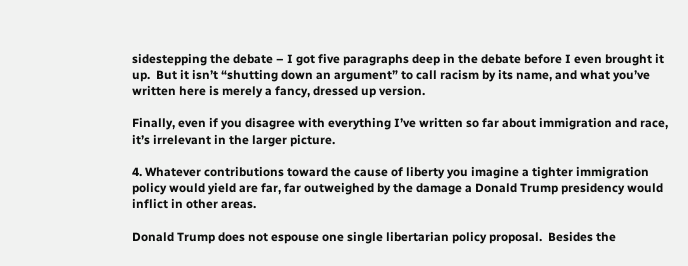sidestepping the debate – I got five paragraphs deep in the debate before I even brought it up.  But it isn’t “shutting down an argument” to call racism by its name, and what you’ve written here is merely a fancy, dressed up version.

Finally, even if you disagree with everything I’ve written so far about immigration and race, it’s irrelevant in the larger picture.

4. Whatever contributions toward the cause of liberty you imagine a tighter immigration policy would yield are far, far outweighed by the damage a Donald Trump presidency would inflict in other areas.

Donald Trump does not espouse one single libertarian policy proposal.  Besides the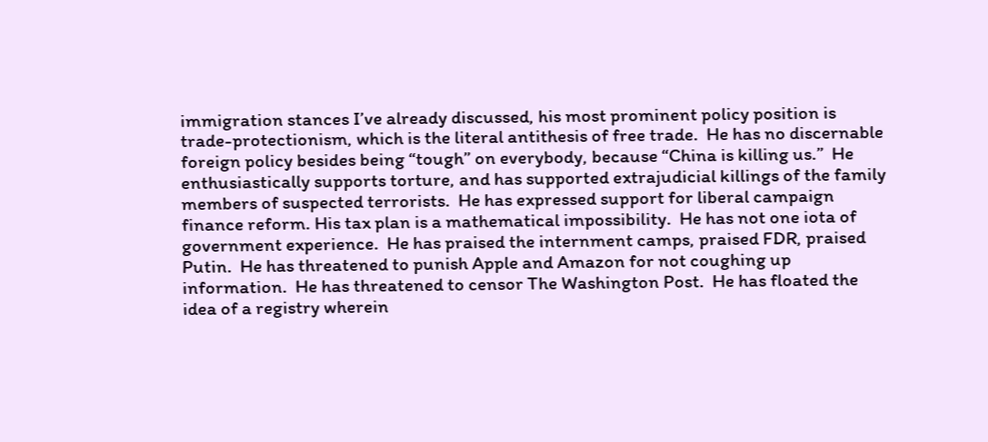immigration stances I’ve already discussed, his most prominent policy position is trade-protectionism, which is the literal antithesis of free trade.  He has no discernable foreign policy besides being “tough” on everybody, because “China is killing us.”  He enthusiastically supports torture, and has supported extrajudicial killings of the family members of suspected terrorists.  He has expressed support for liberal campaign finance reform. His tax plan is a mathematical impossibility.  He has not one iota of government experience.  He has praised the internment camps, praised FDR, praised Putin.  He has threatened to punish Apple and Amazon for not coughing up information.  He has threatened to censor The Washington Post.  He has floated the idea of a registry wherein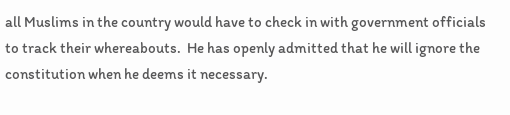all Muslims in the country would have to check in with government officials to track their whereabouts.  He has openly admitted that he will ignore the constitution when he deems it necessary.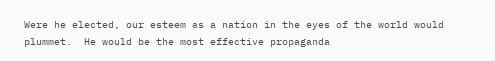Were he elected, our esteem as a nation in the eyes of the world would plummet.  He would be the most effective propaganda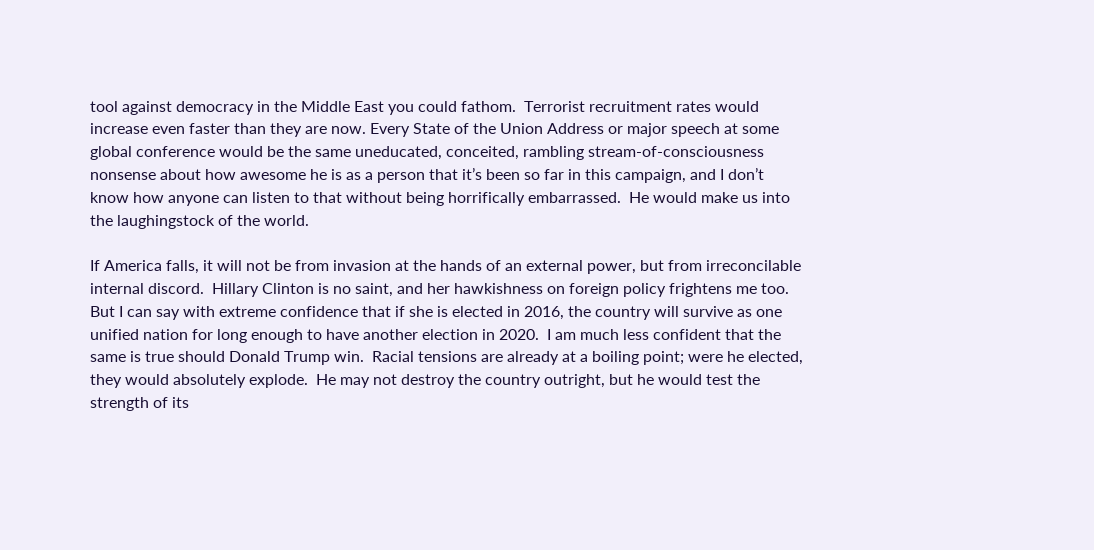tool against democracy in the Middle East you could fathom.  Terrorist recruitment rates would increase even faster than they are now. Every State of the Union Address or major speech at some global conference would be the same uneducated, conceited, rambling stream-of-consciousness nonsense about how awesome he is as a person that it’s been so far in this campaign, and I don’t know how anyone can listen to that without being horrifically embarrassed.  He would make us into the laughingstock of the world.

If America falls, it will not be from invasion at the hands of an external power, but from irreconcilable internal discord.  Hillary Clinton is no saint, and her hawkishness on foreign policy frightens me too.  But I can say with extreme confidence that if she is elected in 2016, the country will survive as one unified nation for long enough to have another election in 2020.  I am much less confident that the same is true should Donald Trump win.  Racial tensions are already at a boiling point; were he elected, they would absolutely explode.  He may not destroy the country outright, but he would test the strength of its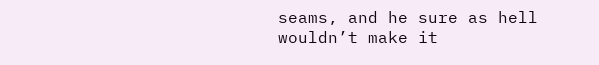seams, and he sure as hell wouldn’t make it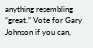anything resembling “great.” Vote for Gary Johnson if you can,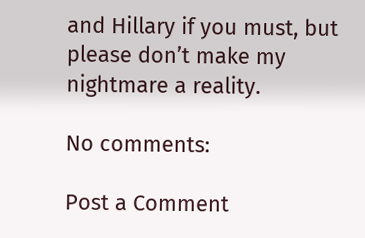and Hillary if you must, but please don’t make my nightmare a reality.

No comments:

Post a Comment